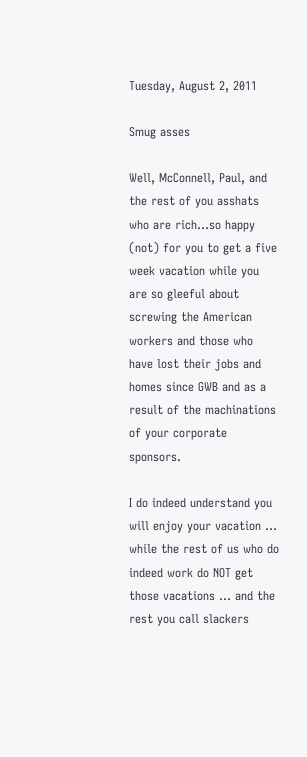Tuesday, August 2, 2011

Smug asses

Well, McConnell, Paul, and the rest of you asshats who are rich...so happy (not) for you to get a five week vacation while you are so gleeful about screwing the American workers and those who have lost their jobs and homes since GWB and as a result of the machinations of your corporate sponsors.

I do indeed understand you will enjoy your vacation ... while the rest of us who do indeed work do NOT get those vacations ... and the rest you call slackers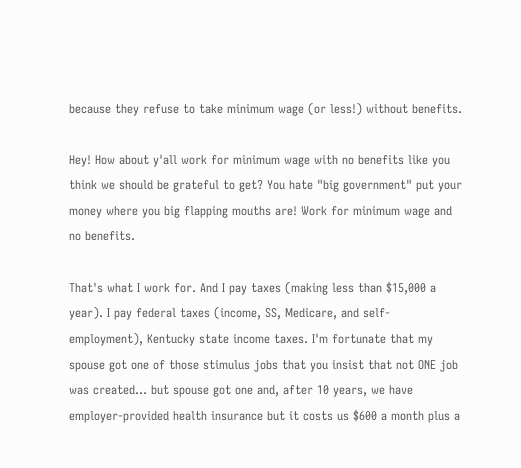because they refuse to take minimum wage (or less!) without benefits.

Hey! How about y'all work for minimum wage with no benefits like you think we should be grateful to get? You hate "big government" put your money where you big flapping mouths are! Work for minimum wage and no benefits.

That's what I work for. And I pay taxes (making less than $15,000 a year). I pay federal taxes (income, SS, Medicare, and self-employment), Kentucky state income taxes. I'm fortunate that my spouse got one of those stimulus jobs that you insist that not ONE job was created... but spouse got one and, after 10 years, we have employer-provided health insurance but it costs us $600 a month plus a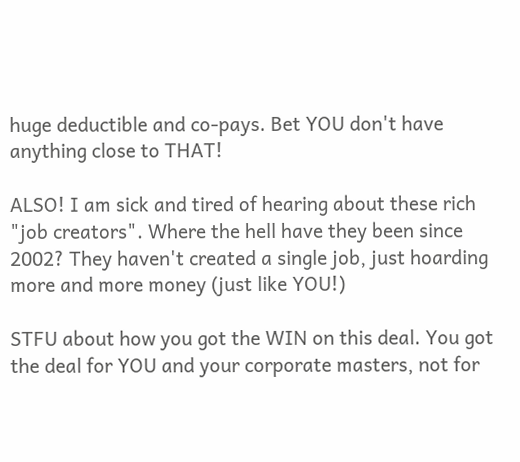huge deductible and co-pays. Bet YOU don't have anything close to THAT!

ALSO! I am sick and tired of hearing about these rich "job creators". Where the hell have they been since 2002? They haven't created a single job, just hoarding more and more money (just like YOU!)

STFU about how you got the WIN on this deal. You got the deal for YOU and your corporate masters, not for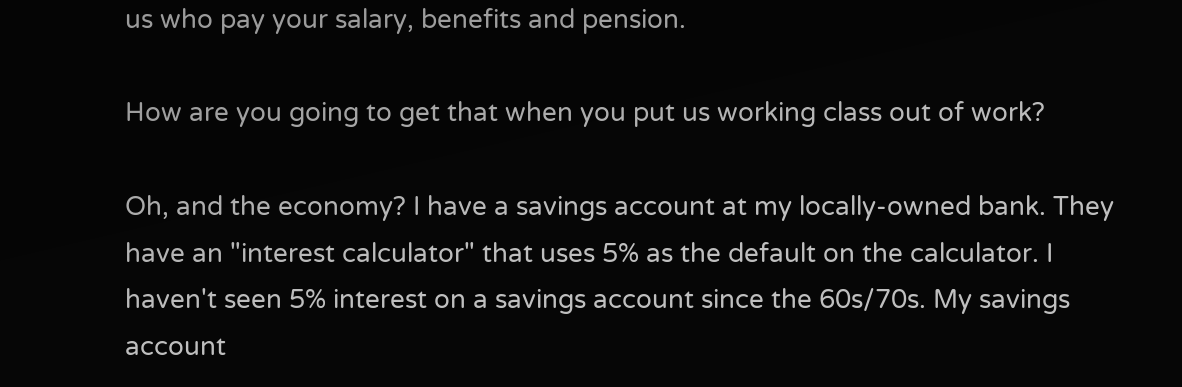us who pay your salary, benefits and pension.

How are you going to get that when you put us working class out of work?

Oh, and the economy? I have a savings account at my locally-owned bank. They have an "interest calculator" that uses 5% as the default on the calculator. I haven't seen 5% interest on a savings account since the 60s/70s. My savings account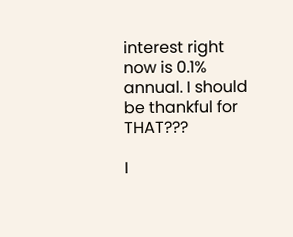interest right now is 0.1% annual. I should be thankful for THAT???

I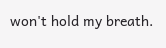won't hold my breath.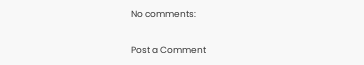No comments:

Post a Comment